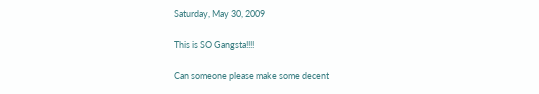Saturday, May 30, 2009

This is SO Gangsta!!!!

Can someone please make some decent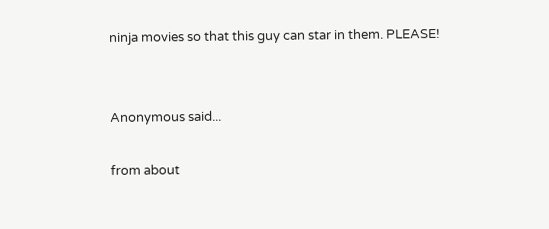ninja movies so that this guy can star in them. PLEASE!


Anonymous said...

from about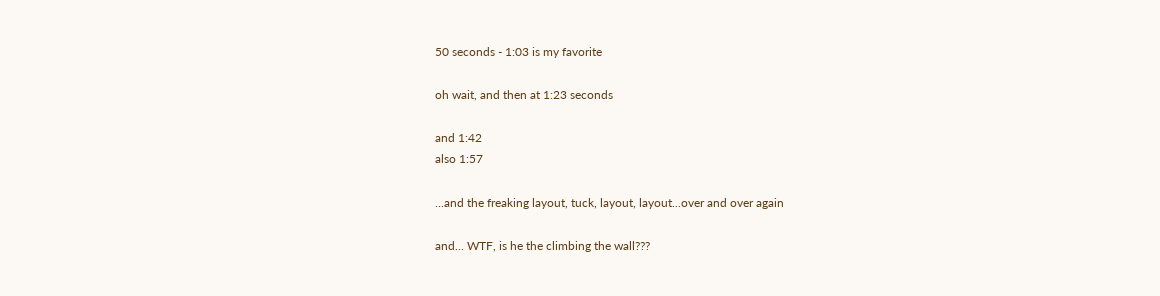50 seconds - 1:03 is my favorite

oh wait, and then at 1:23 seconds

and 1:42
also 1:57

...and the freaking layout, tuck, layout, layout...over and over again

and... WTF, is he the climbing the wall???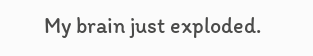My brain just exploded.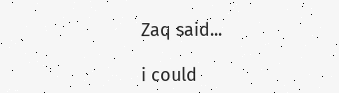Zaq said...

i could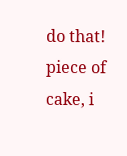do that! piece of cake, i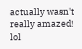actually wasn't really amazed! lol